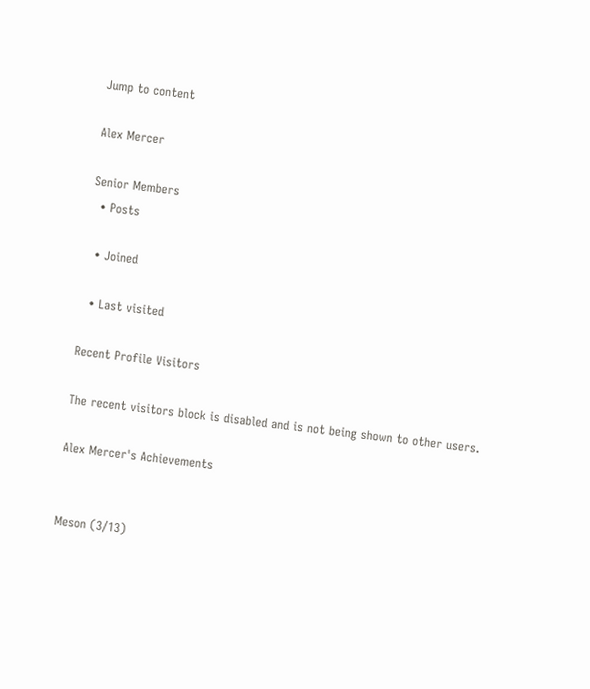Jump to content

Alex Mercer

Senior Members
  • Posts

  • Joined

  • Last visited

Recent Profile Visitors

The recent visitors block is disabled and is not being shown to other users.

Alex Mercer's Achievements


Meson (3/13)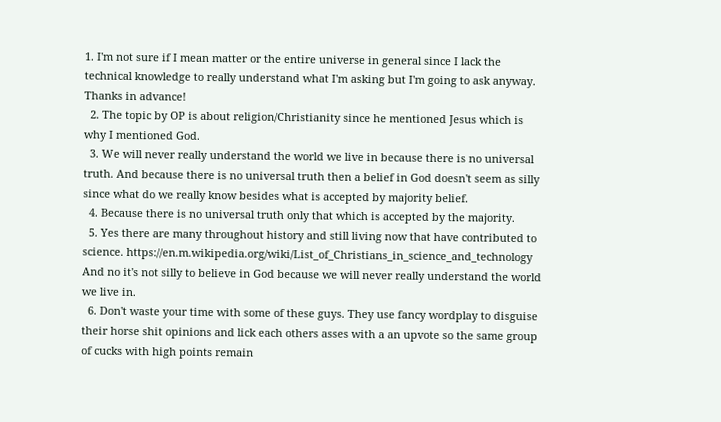1. I'm not sure if I mean matter or the entire universe in general since I lack the technical knowledge to really understand what I'm asking but I'm going to ask anyway. Thanks in advance!
  2. The topic by OP is about religion/Christianity since he mentioned Jesus which is why I mentioned God.
  3. We will never really understand the world we live in because there is no universal truth. And because there is no universal truth then a belief in God doesn't seem as silly since what do we really know besides what is accepted by majority belief.
  4. Because there is no universal truth only that which is accepted by the majority.
  5. Yes there are many throughout history and still living now that have contributed to science. https://en.m.wikipedia.org/wiki/List_of_Christians_in_science_and_technology And no it's not silly to believe in God because we will never really understand the world we live in.
  6. Don't waste your time with some of these guys. They use fancy wordplay to disguise their horse shit opinions and lick each others asses with a an upvote so the same group of cucks with high points remain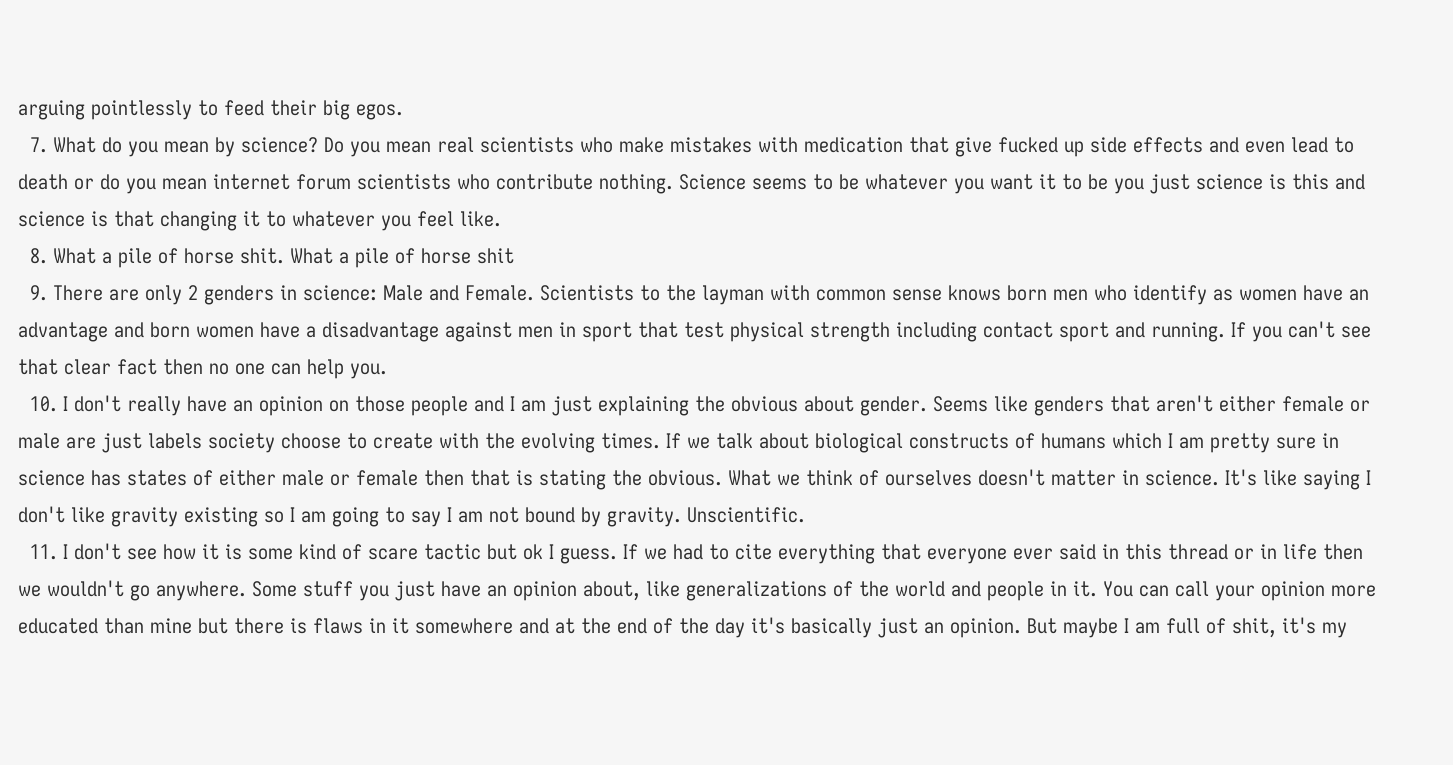arguing pointlessly to feed their big egos.
  7. What do you mean by science? Do you mean real scientists who make mistakes with medication that give fucked up side effects and even lead to death or do you mean internet forum scientists who contribute nothing. Science seems to be whatever you want it to be you just science is this and science is that changing it to whatever you feel like.
  8. What a pile of horse shit. What a pile of horse shit
  9. There are only 2 genders in science: Male and Female. Scientists to the layman with common sense knows born men who identify as women have an advantage and born women have a disadvantage against men in sport that test physical strength including contact sport and running. If you can't see that clear fact then no one can help you.
  10. I don't really have an opinion on those people and I am just explaining the obvious about gender. Seems like genders that aren't either female or male are just labels society choose to create with the evolving times. If we talk about biological constructs of humans which I am pretty sure in science has states of either male or female then that is stating the obvious. What we think of ourselves doesn't matter in science. It's like saying I don't like gravity existing so I am going to say I am not bound by gravity. Unscientific.
  11. I don't see how it is some kind of scare tactic but ok I guess. If we had to cite everything that everyone ever said in this thread or in life then we wouldn't go anywhere. Some stuff you just have an opinion about, like generalizations of the world and people in it. You can call your opinion more educated than mine but there is flaws in it somewhere and at the end of the day it's basically just an opinion. But maybe I am full of shit, it's my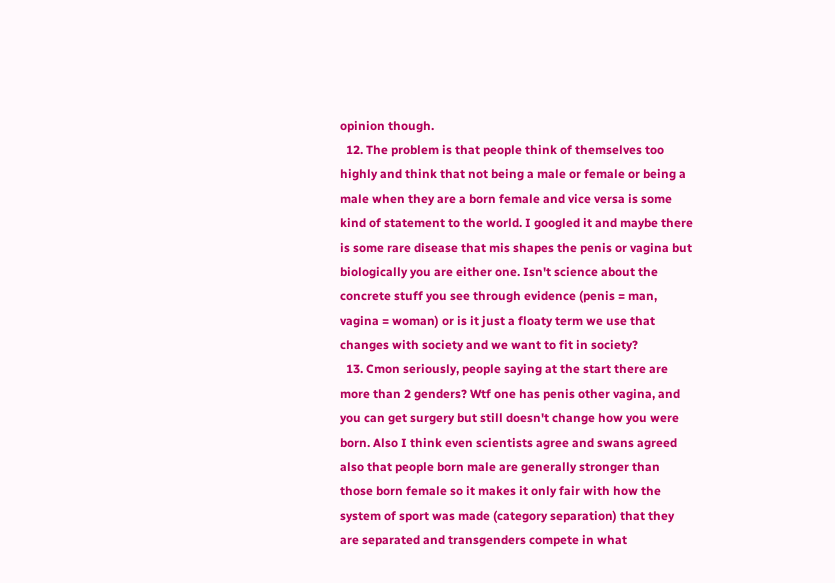opinion though.
  12. The problem is that people think of themselves too highly and think that not being a male or female or being a male when they are a born female and vice versa is some kind of statement to the world. I googled it and maybe there is some rare disease that mis shapes the penis or vagina but biologically you are either one. Isn't science about the concrete stuff you see through evidence (penis = man, vagina = woman) or is it just a floaty term we use that changes with society and we want to fit in society?
  13. Cmon seriously, people saying at the start there are more than 2 genders? Wtf one has penis other vagina, and you can get surgery but still doesn't change how you were born. Also I think even scientists agree and swans agreed also that people born male are generally stronger than those born female so it makes it only fair with how the system of sport was made (category separation) that they are separated and transgenders compete in what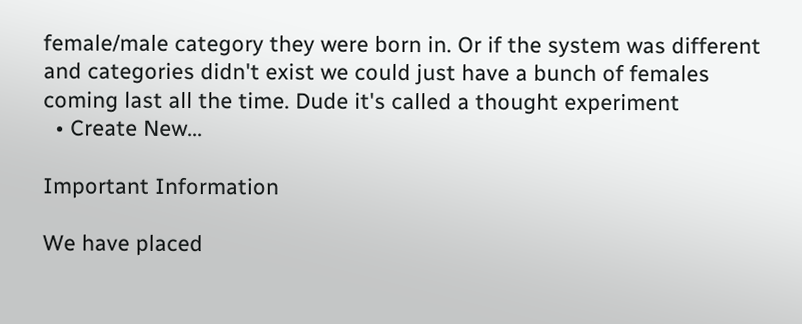female/male category they were born in. Or if the system was different and categories didn't exist we could just have a bunch of females coming last all the time. Dude it's called a thought experiment
  • Create New...

Important Information

We have placed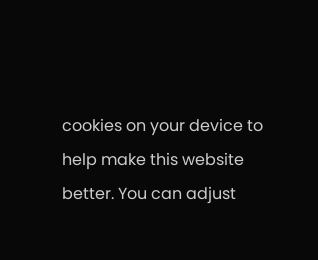cookies on your device to help make this website better. You can adjust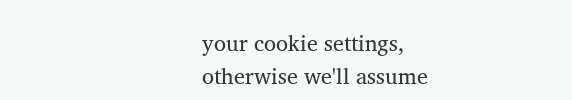your cookie settings, otherwise we'll assume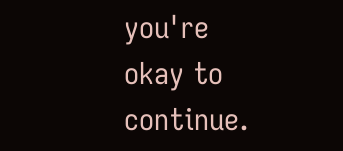you're okay to continue.